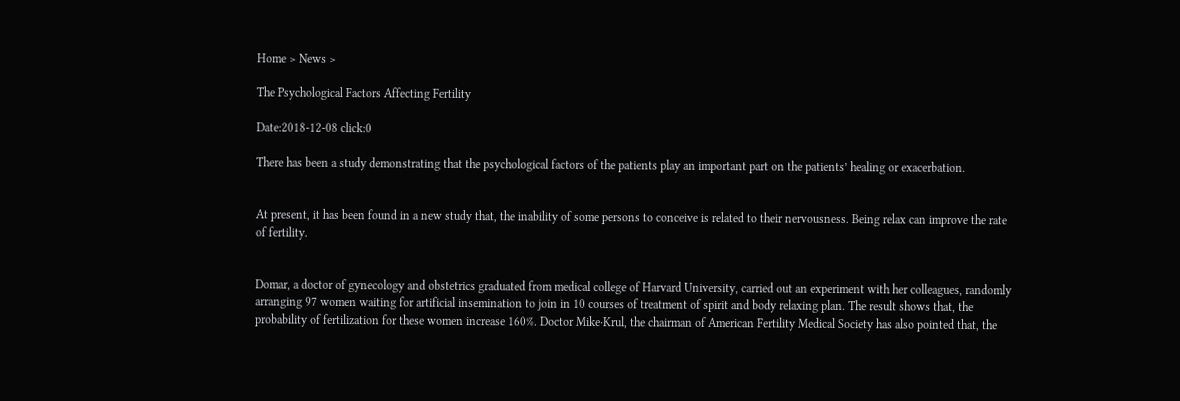Home > News >

The Psychological Factors Affecting Fertility

Date:2018-12-08 click:0

There has been a study demonstrating that the psychological factors of the patients play an important part on the patients’ healing or exacerbation.


At present, it has been found in a new study that, the inability of some persons to conceive is related to their nervousness. Being relax can improve the rate of fertility.


Domar, a doctor of gynecology and obstetrics graduated from medical college of Harvard University, carried out an experiment with her colleagues, randomly arranging 97 women waiting for artificial insemination to join in 10 courses of treatment of spirit and body relaxing plan. The result shows that, the probability of fertilization for these women increase 160%. Doctor Mike·Krul, the chairman of American Fertility Medical Society has also pointed that, the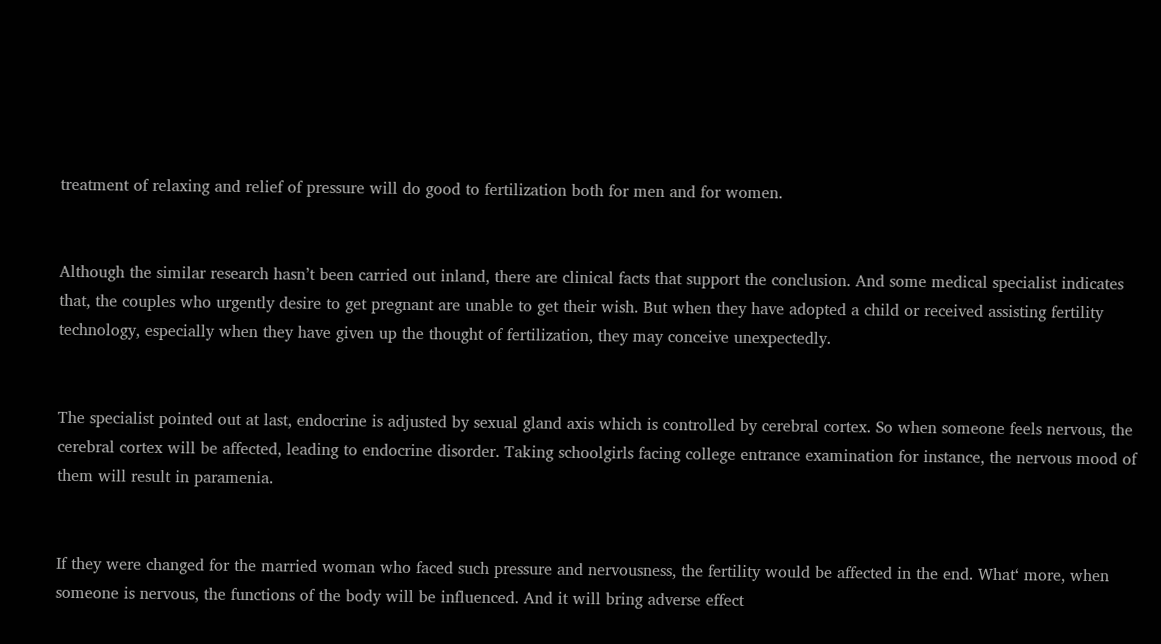treatment of relaxing and relief of pressure will do good to fertilization both for men and for women.


Although the similar research hasn’t been carried out inland, there are clinical facts that support the conclusion. And some medical specialist indicates that, the couples who urgently desire to get pregnant are unable to get their wish. But when they have adopted a child or received assisting fertility technology, especially when they have given up the thought of fertilization, they may conceive unexpectedly.


The specialist pointed out at last, endocrine is adjusted by sexual gland axis which is controlled by cerebral cortex. So when someone feels nervous, the cerebral cortex will be affected, leading to endocrine disorder. Taking schoolgirls facing college entrance examination for instance, the nervous mood of them will result in paramenia.


If they were changed for the married woman who faced such pressure and nervousness, the fertility would be affected in the end. What‘ more, when someone is nervous, the functions of the body will be influenced. And it will bring adverse effect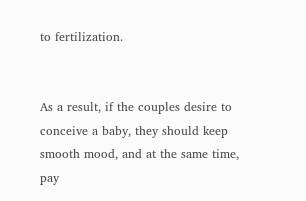to fertilization.


As a result, if the couples desire to conceive a baby, they should keep smooth mood, and at the same time, pay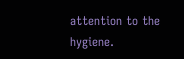attention to the hygiene.